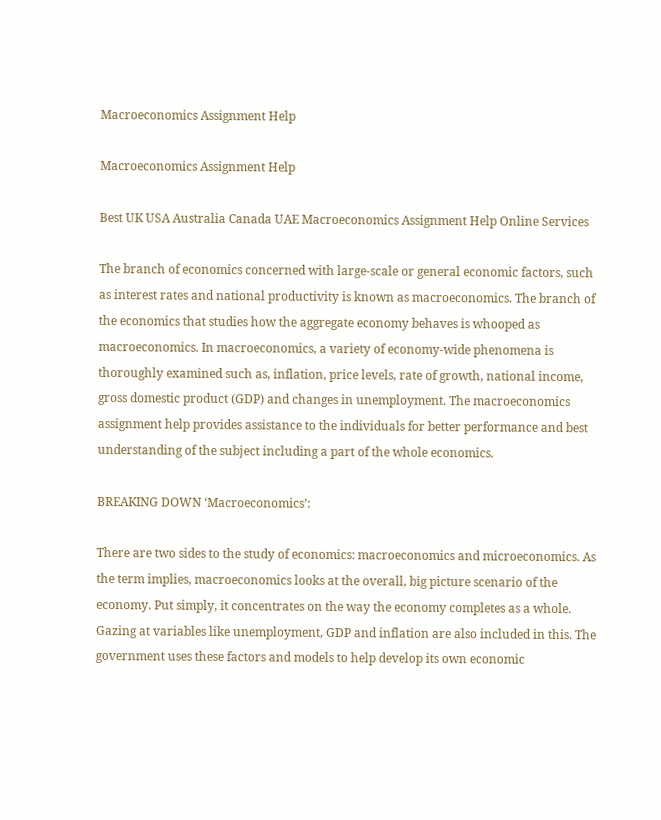Macroeconomics Assignment Help

Macroeconomics Assignment Help

Best UK USA Australia Canada UAE Macroeconomics Assignment Help Online Services

The branch of economics concerned with large-scale or general economic factors, such as interest rates and national productivity is known as macroeconomics. The branch of the economics that studies how the aggregate economy behaves is whooped as macroeconomics. In macroeconomics, a variety of economy-wide phenomena is thoroughly examined such as, inflation, price levels, rate of growth, national income, gross domestic product (GDP) and changes in unemployment. The macroeconomics assignment help provides assistance to the individuals for better performance and best understanding of the subject including a part of the whole economics.

BREAKING DOWN ‘Macroeconomics’:

There are two sides to the study of economics: macroeconomics and microeconomics. As the term implies, macroeconomics looks at the overall, big picture scenario of the economy. Put simply, it concentrates on the way the economy completes as a whole. Gazing at variables like unemployment, GDP and inflation are also included in this. The government uses these factors and models to help develop its own economic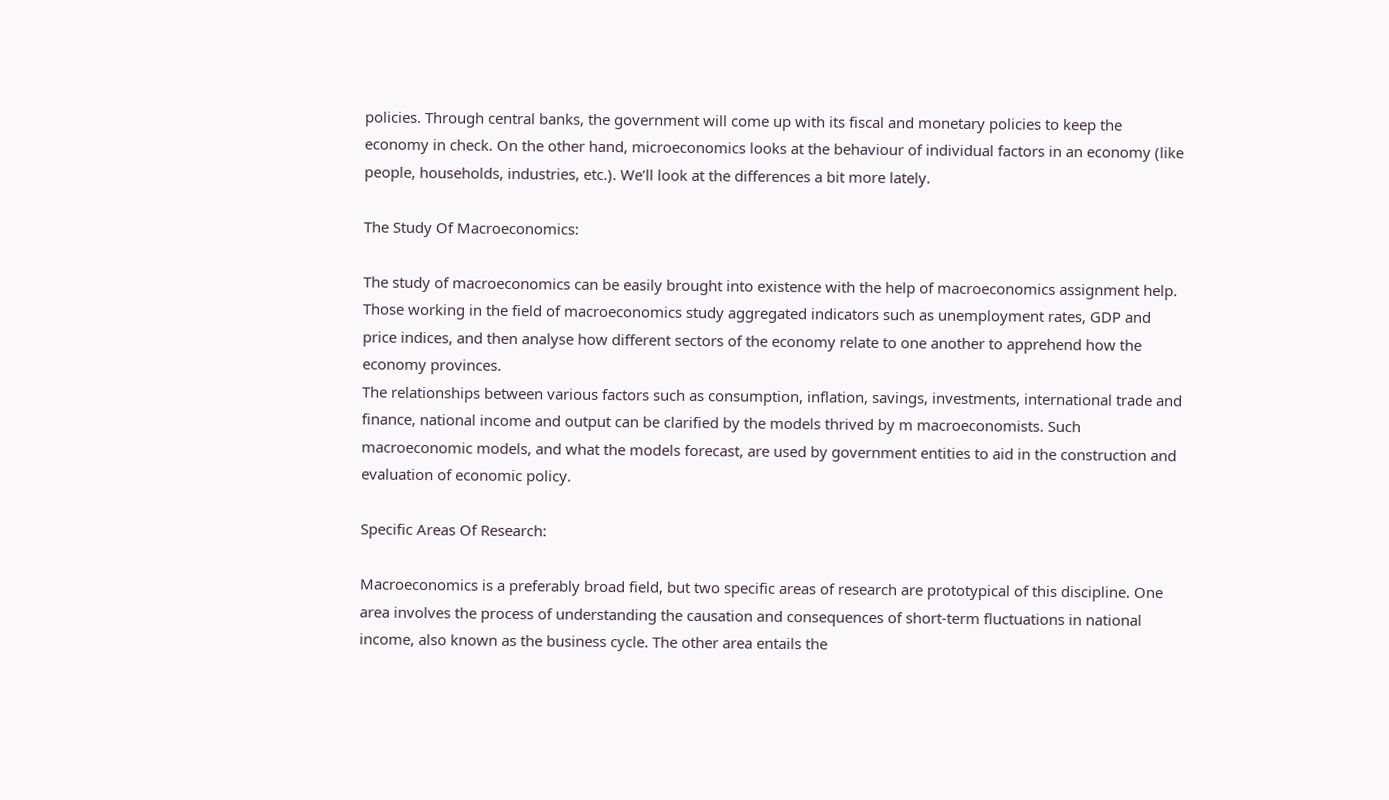policies. Through central banks, the government will come up with its fiscal and monetary policies to keep the economy in check. On the other hand, microeconomics looks at the behaviour of individual factors in an economy (like people, households, industries, etc.). We’ll look at the differences a bit more lately.

The Study Of Macroeconomics:

The study of macroeconomics can be easily brought into existence with the help of macroeconomics assignment help. Those working in the field of macroeconomics study aggregated indicators such as unemployment rates, GDP and price indices, and then analyse how different sectors of the economy relate to one another to apprehend how the economy provinces.
The relationships between various factors such as consumption, inflation, savings, investments, international trade and finance, national income and output can be clarified by the models thrived by m macroeconomists. Such macroeconomic models, and what the models forecast, are used by government entities to aid in the construction and evaluation of economic policy.

Specific Areas Of Research:

Macroeconomics is a preferably broad field, but two specific areas of research are prototypical of this discipline. One area involves the process of understanding the causation and consequences of short-term fluctuations in national income, also known as the business cycle. The other area entails the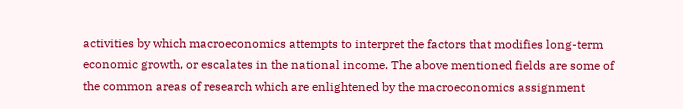activities by which macroeconomics attempts to interpret the factors that modifies long-term economic growth, or escalates in the national income. The above mentioned fields are some of the common areas of research which are enlightened by the macroeconomics assignment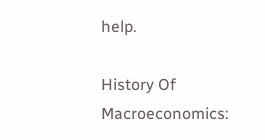help.

History Of Macroeconomics: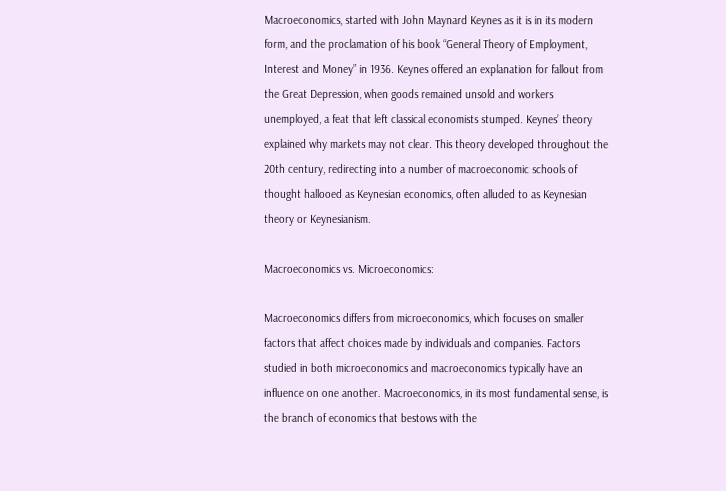Macroeconomics, started with John Maynard Keynes as it is in its modern form, and the proclamation of his book “General Theory of Employment, Interest and Money” in 1936. Keynes offered an explanation for fallout from the Great Depression, when goods remained unsold and workers unemployed, a feat that left classical economists stumped. Keynes’ theory explained why markets may not clear. This theory developed throughout the 20th century, redirecting into a number of macroeconomic schools of thought hallooed as Keynesian economics, often alluded to as Keynesian theory or Keynesianism.

Macroeconomics vs. Microeconomics:

Macroeconomics differs from microeconomics, which focuses on smaller factors that affect choices made by individuals and companies. Factors studied in both microeconomics and macroeconomics typically have an influence on one another. Macroeconomics, in its most fundamental sense, is the branch of economics that bestows with the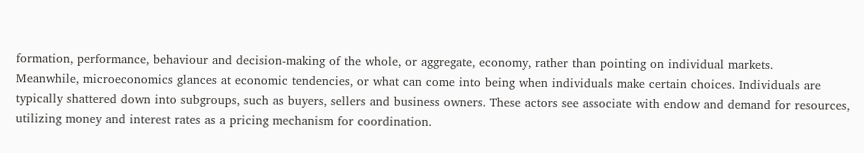formation, performance, behaviour and decision-making of the whole, or aggregate, economy, rather than pointing on individual markets.
Meanwhile, microeconomics glances at economic tendencies, or what can come into being when individuals make certain choices. Individuals are typically shattered down into subgroups, such as buyers, sellers and business owners. These actors see associate with endow and demand for resources, utilizing money and interest rates as a pricing mechanism for coordination.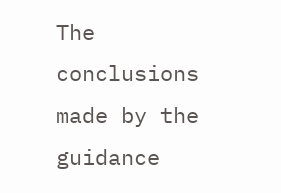The conclusions made by the guidance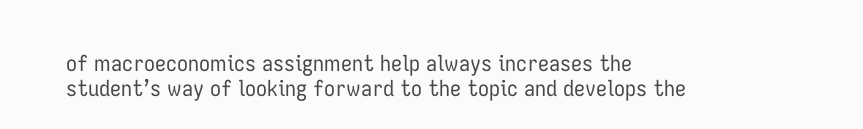of macroeconomics assignment help always increases the student’s way of looking forward to the topic and develops the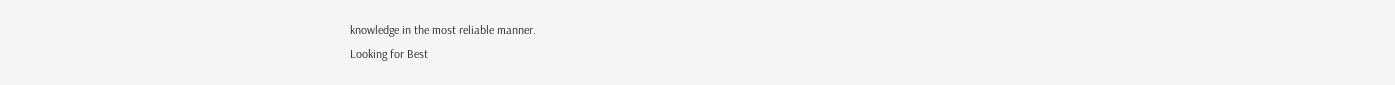knowledge in the most reliable manner.
Looking for Best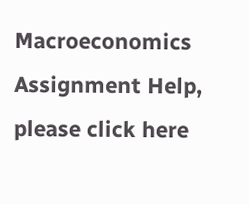Macroeconomics Assignment Help, please click here